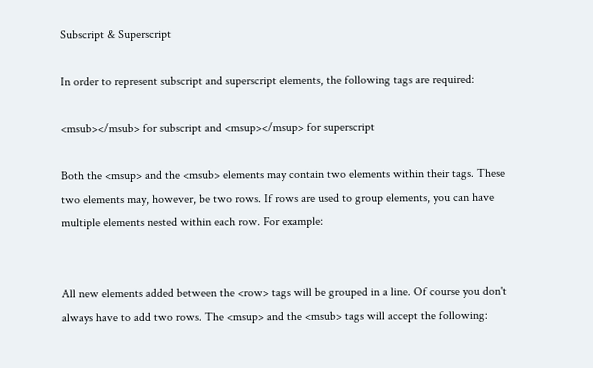Subscript & Superscript

In order to represent subscript and superscript elements, the following tags are required:

<msub></msub> for subscript and <msup></msup> for superscript

Both the <msup> and the <msub> elements may contain two elements within their tags. These two elements may, however, be two rows. If rows are used to group elements, you can have multiple elements nested within each row. For example:


All new elements added between the <row> tags will be grouped in a line. Of course you don't always have to add two rows. The <msup> and the <msub> tags will accept the following: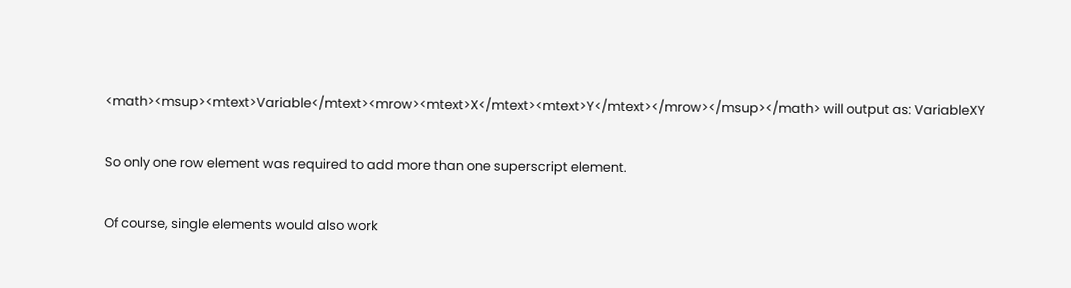<math><msup><mtext>Variable</mtext><mrow><mtext>X</mtext><mtext>Y</mtext></mrow></msup></math> will output as: VariableXY

So only one row element was required to add more than one superscript element.

Of course, single elements would also work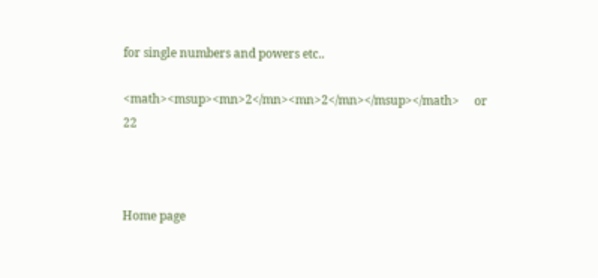for single numbers and powers etc..

<math><msup><mn>2</mn><mn>2</mn></msup></math>     or     22



Home page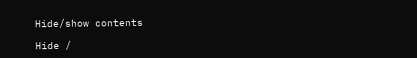Hide/show contents

Hide /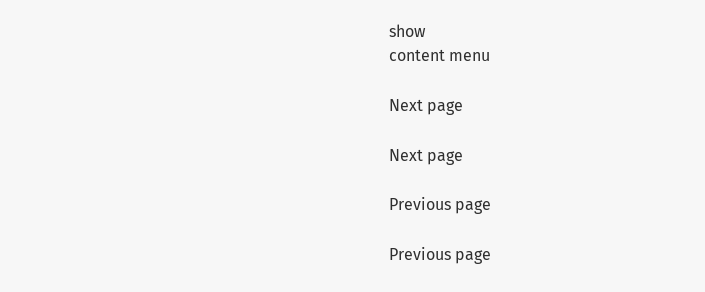show
content menu

Next page

Next page

Previous page

Previous page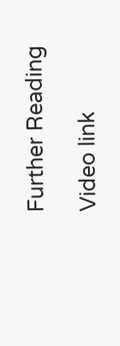Further Reading

Video link